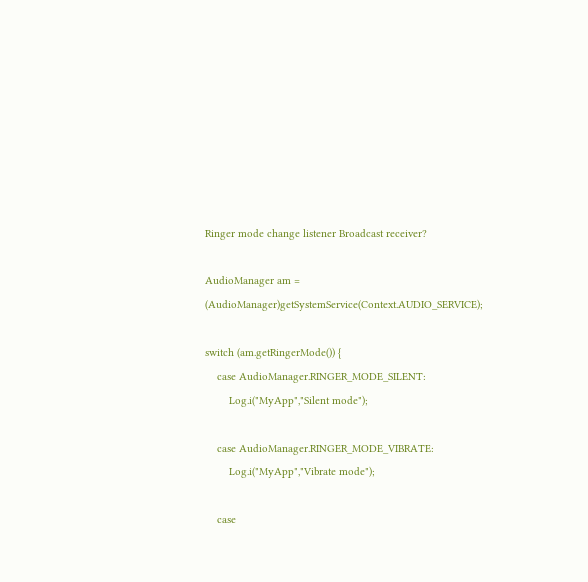Ringer mode change listener Broadcast receiver?

AudioManager am = (AudioManager)getSystemService(Context.AUDIO_SERVICE);

switch (am.getRingerMode()) {
    case AudioManager.RINGER_MODE_SILENT:
        Log.i("MyApp","Silent mode");

    case AudioManager.RINGER_MODE_VIBRATE:
        Log.i("MyApp","Vibrate mode");

    case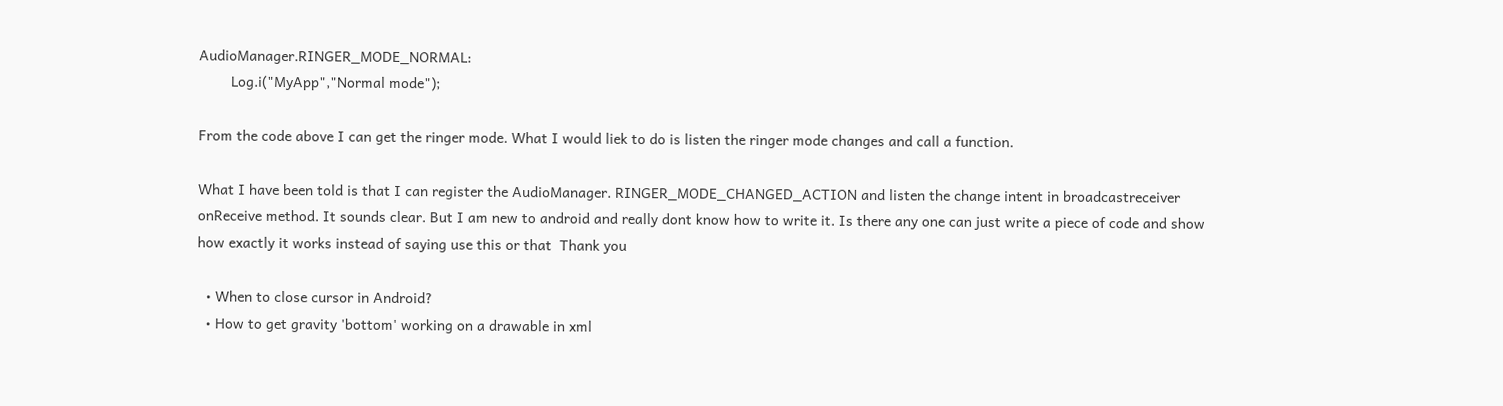AudioManager.RINGER_MODE_NORMAL:
        Log.i("MyApp","Normal mode");

From the code above I can get the ringer mode. What I would liek to do is listen the ringer mode changes and call a function.

What I have been told is that I can register the AudioManager. RINGER_MODE_CHANGED_ACTION and listen the change intent in broadcastreceiver onReceive method. It sounds clear. But I am new to android and really dont know how to write it. Is there any one can just write a piece of code and show how exactly it works instead of saying use this or that  Thank you

  • When to close cursor in Android?
  • How to get gravity 'bottom' working on a drawable in xml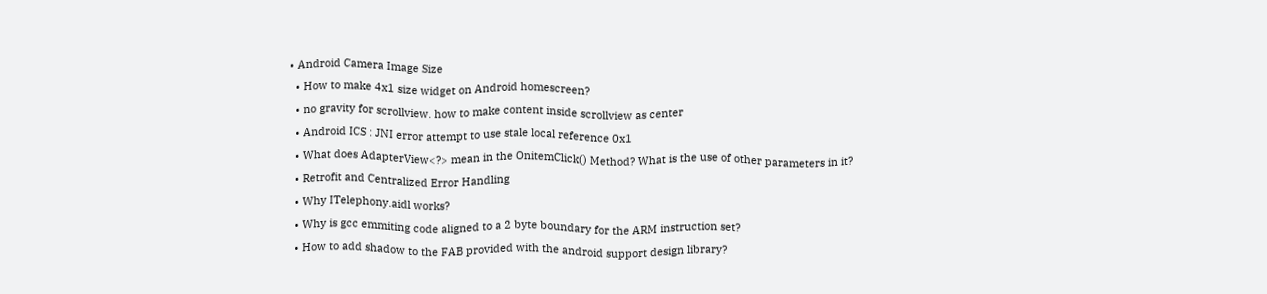• Android Camera Image Size
  • How to make 4x1 size widget on Android homescreen?
  • no gravity for scrollview. how to make content inside scrollview as center
  • Android ICS : JNI error attempt to use stale local reference 0x1
  • What does AdapterView<?> mean in the OnitemClick() Method? What is the use of other parameters in it?
  • Retrofit and Centralized Error Handling
  • Why ITelephony.aidl works?
  • Why is gcc emmiting code aligned to a 2 byte boundary for the ARM instruction set?
  • How to add shadow to the FAB provided with the android support design library?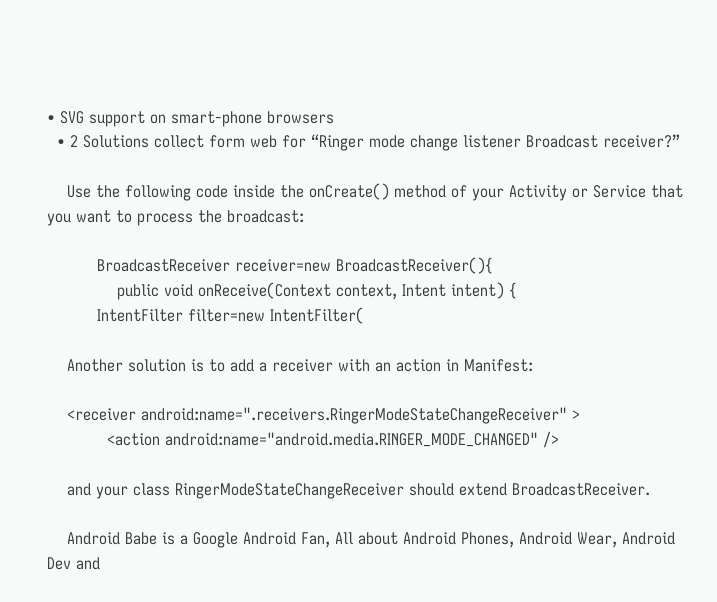• SVG support on smart-phone browsers
  • 2 Solutions collect form web for “Ringer mode change listener Broadcast receiver?”

    Use the following code inside the onCreate() method of your Activity or Service that you want to process the broadcast:

          BroadcastReceiver receiver=new BroadcastReceiver(){
              public void onReceive(Context context, Intent intent) {
          IntentFilter filter=new IntentFilter(

    Another solution is to add a receiver with an action in Manifest:

    <receiver android:name=".receivers.RingerModeStateChangeReceiver" >
            <action android:name="android.media.RINGER_MODE_CHANGED" />

    and your class RingerModeStateChangeReceiver should extend BroadcastReceiver.

    Android Babe is a Google Android Fan, All about Android Phones, Android Wear, Android Dev and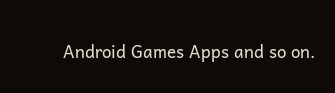Android Games Apps and so on.